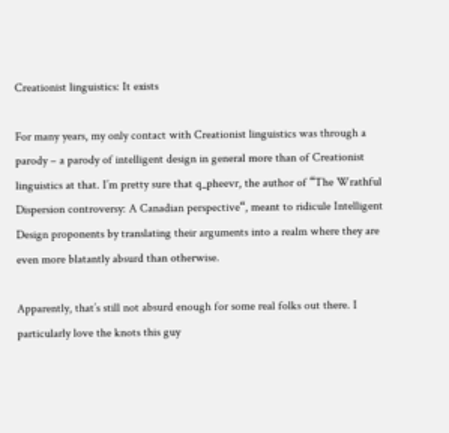Creationist linguistics: It exists

For many years, my only contact with Creationist linguistics was through a parody – a parody of intelligent design in general more than of Creationist linguistics at that. I’m pretty sure that q_pheevr, the author of “The Wrathful Dispersion controversy: A Canadian perspective“, meant to ridicule Intelligent Design proponents by translating their arguments into a realm where they are even more blatantly absurd than otherwise.

Apparently, that’s still not absurd enough for some real folks out there. I particularly love the knots this guy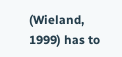(Wieland, 1999) has to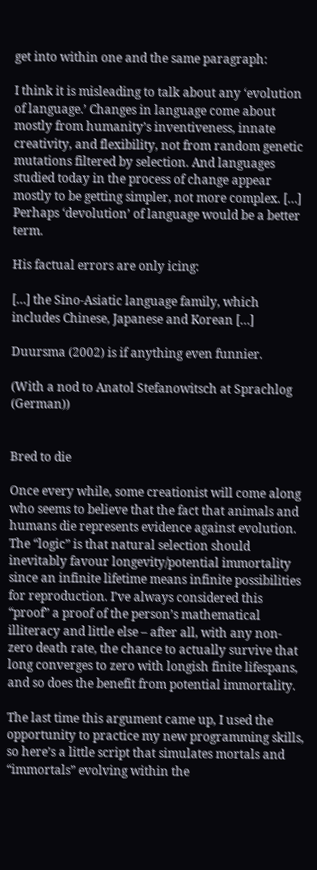get into within one and the same paragraph:

I think it is misleading to talk about any ‘evolution of language.’ Changes in language come about mostly from humanity’s inventiveness, innate creativity, and flexibility, not from random genetic mutations filtered by selection. And languages studied today in the process of change appear mostly to be getting simpler, not more complex. […] Perhaps ‘devolution’ of language would be a better term.

His factual errors are only icing:

[…] the Sino-Asiatic language family, which includes Chinese, Japanese and Korean […]

Duursma (2002) is if anything even funnier.

(With a nod to Anatol Stefanowitsch at Sprachlog (German))


Bred to die

Once every while, some creationist will come along who seems to believe that the fact that animals and humans die represents evidence against evolution. The “logic” is that natural selection should inevitably favour longevity/potential immortality since an infinite lifetime means infinite possibilities for reproduction. I’ve always considered this “proof” a proof of the person’s mathematical illiteracy and little else – after all, with any non-zero death rate, the chance to actually survive that long converges to zero with longish finite lifespans, and so does the benefit from potential immortality.

The last time this argument came up, I used the opportunity to practice my new programming skills, so here’s a little script that simulates mortals and “immortals” evolving within the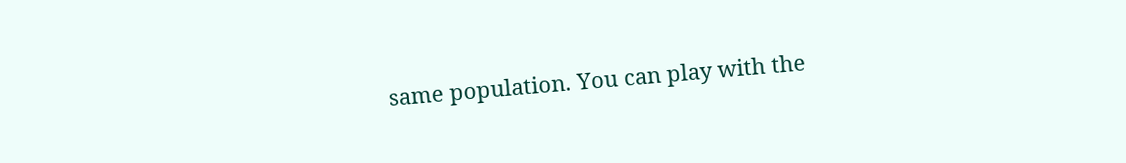same population. You can play with the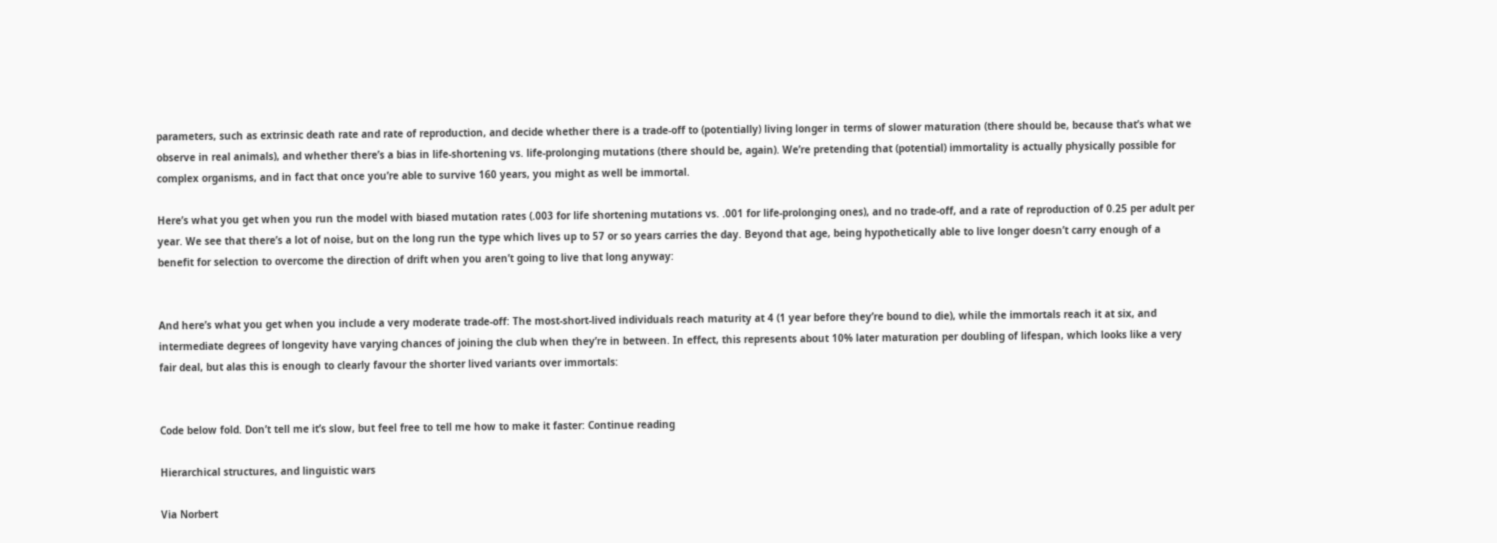parameters, such as extrinsic death rate and rate of reproduction, and decide whether there is a trade-off to (potentially) living longer in terms of slower maturation (there should be, because that’s what we observe in real animals), and whether there’s a bias in life-shortening vs. life-prolonging mutations (there should be, again). We’re pretending that (potential) immortality is actually physically possible for complex organisms, and in fact that once you’re able to survive 160 years, you might as well be immortal.

Here’s what you get when you run the model with biased mutation rates (.003 for life shortening mutations vs. .001 for life-prolonging ones), and no trade-off, and a rate of reproduction of 0.25 per adult per year. We see that there’s a lot of noise, but on the long run the type which lives up to 57 or so years carries the day. Beyond that age, being hypothetically able to live longer doesn’t carry enough of a benefit for selection to overcome the direction of drift when you aren’t going to live that long anyway:


And here’s what you get when you include a very moderate trade-off: The most-short-lived individuals reach maturity at 4 (1 year before they’re bound to die), while the immortals reach it at six, and intermediate degrees of longevity have varying chances of joining the club when they’re in between. In effect, this represents about 10% later maturation per doubling of lifespan, which looks like a very fair deal, but alas this is enough to clearly favour the shorter lived variants over immortals:


Code below fold. Don’t tell me it’s slow, but feel free to tell me how to make it faster: Continue reading

Hierarchical structures, and linguistic wars

Via Norbert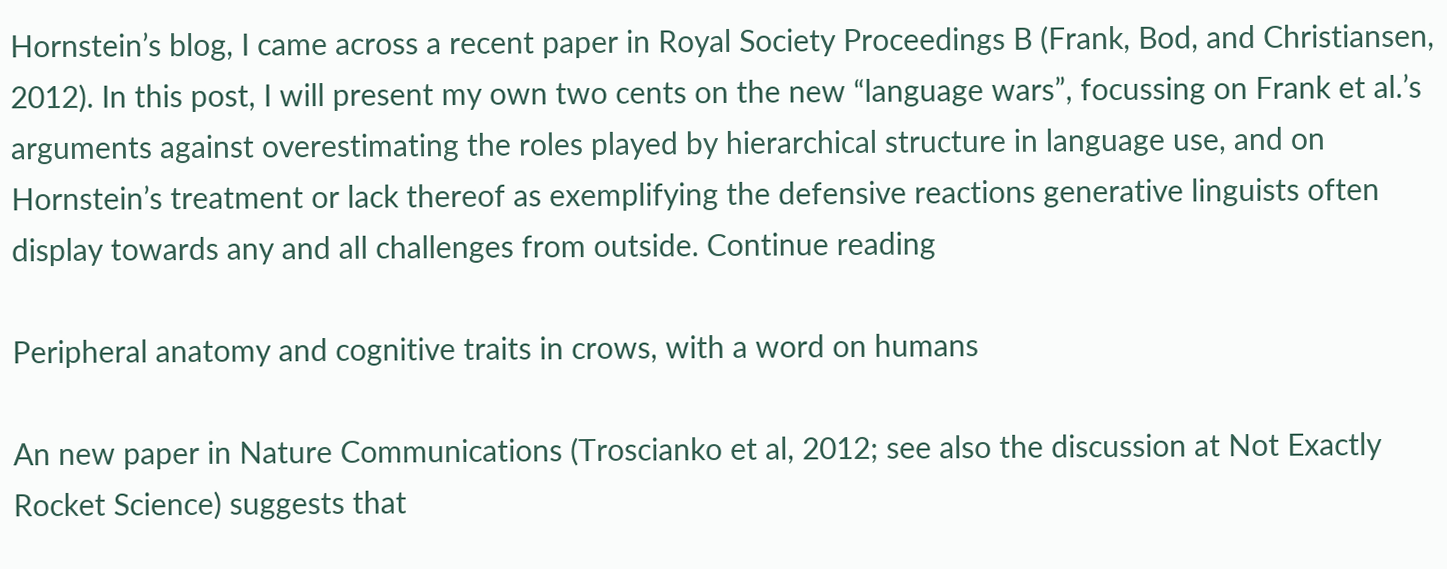Hornstein’s blog, I came across a recent paper in Royal Society Proceedings B (Frank, Bod, and Christiansen, 2012). In this post, I will present my own two cents on the new “language wars”, focussing on Frank et al.’s arguments against overestimating the roles played by hierarchical structure in language use, and on Hornstein’s treatment or lack thereof as exemplifying the defensive reactions generative linguists often display towards any and all challenges from outside. Continue reading

Peripheral anatomy and cognitive traits in crows, with a word on humans

An new paper in Nature Communications (Troscianko et al, 2012; see also the discussion at Not Exactly Rocket Science) suggests that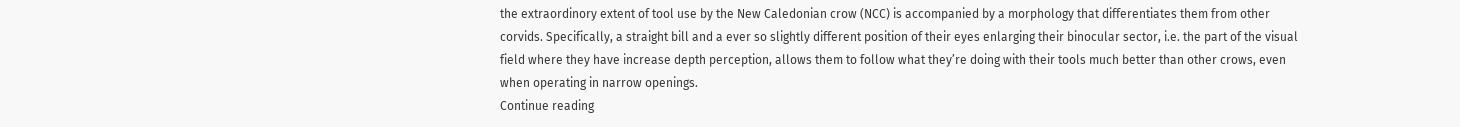the extraordinory extent of tool use by the New Caledonian crow (NCC) is accompanied by a morphology that differentiates them from other corvids. Specifically, a straight bill and a ever so slightly different position of their eyes enlarging their binocular sector, i.e. the part of the visual field where they have increase depth perception, allows them to follow what they’re doing with their tools much better than other crows, even when operating in narrow openings.
Continue reading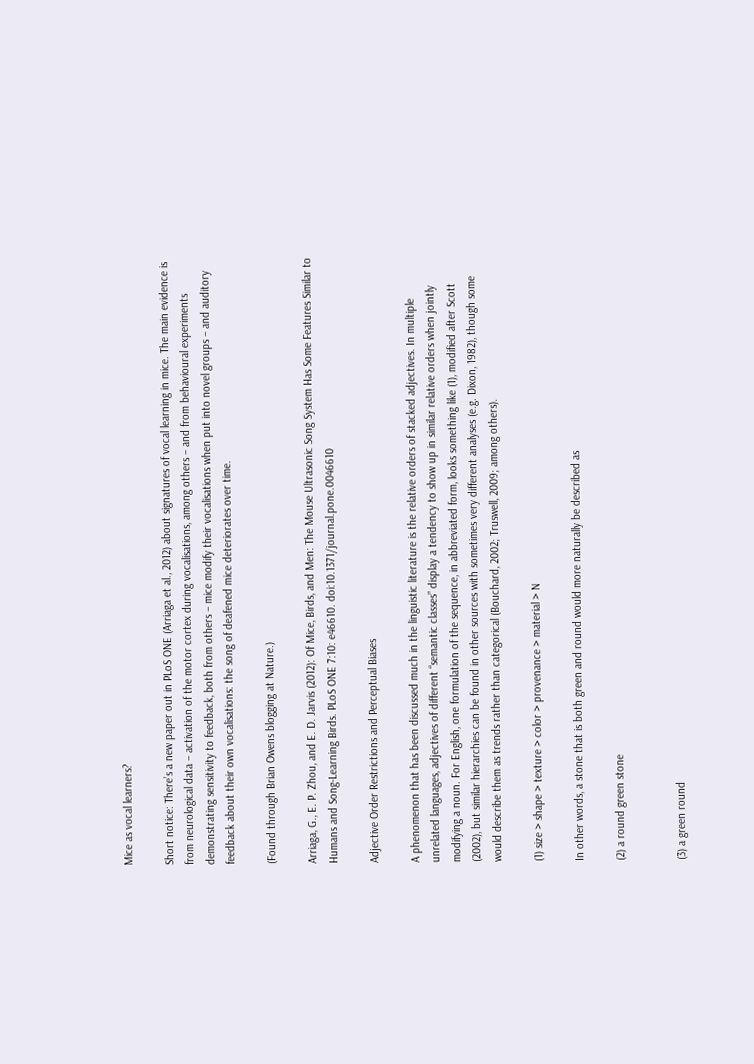Mice as vocal learners?

Short notice: There’s a new paper out in PLoS ONE (Arriaga et al., 2012) about signatures of vocal learning in mice. The main evidence is from neurological data – activation of the motor cortex during vocalisations, among others – and from behavioural experiments demonstrating sensitivity to feedback, both from others – mice modify their vocalisations when put into novel groups – and auditory feedback about their own vocalisations: the song of deafened mice deteriorates over time.

(Found through Brian Owens blogging at Nature.)

Arriaga, G., E. P. Zhou, and E. D. Jarvis (2012): Of Mice, Birds, and Men: The Mouse Ultrasonic Song System Has Some Features Similar to Humans and Song-Learning Birds. PLoS ONE 7:10: e46610. doi:10.1371/journal.pone.0046610

Adjective Order Restrictions and Perceptual Biases

A phenomenon that has been discussed much in the linguistic literature is the relative orders of stacked adjectives. In multiple unrelated languages, adjectives of different “semantic classes” display a tendency to show up in similar relative orders when jointly modifying a noun. For English, one formulation of the sequence, in abbreviated form, looks something like (1), modified after Scott (2002), but similar hierarchies can be found in other sources with sometimes very different analyses (e.g. Dixon, 1982), though some would describe them as trends rather than categorical (Bouchard, 2002; Truswell, 2009; among others).

(1) size > shape > texture > color > provenance > material > N

In other words, a stone that is both green and round would more naturally be described as

(2) a round green stone


(3) a green round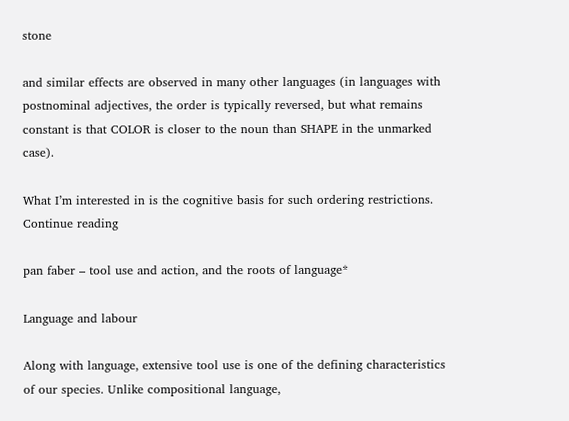stone

and similar effects are observed in many other languages (in languages with postnominal adjectives, the order is typically reversed, but what remains constant is that COLOR is closer to the noun than SHAPE in the unmarked case).

What I’m interested in is the cognitive basis for such ordering restrictions. Continue reading

pan faber – tool use and action, and the roots of language*

Language and labour

Along with language, extensive tool use is one of the defining characteristics of our species. Unlike compositional language,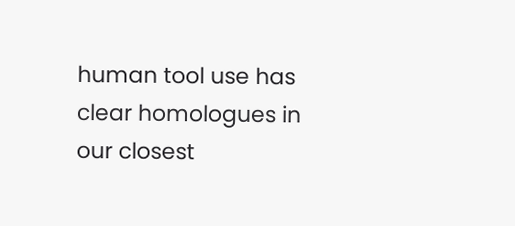human tool use has clear homologues in our closest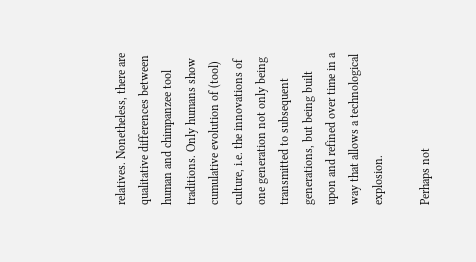relatives. Nonetheless, there are qualitative differences between human and chimpanzee tool traditions. Only humans show cumulative evolution of (tool) culture, i.e. the innovations of one generation not only being transmitted to subsequent generations, but being built upon and refined over time in a way that allows a technological explosion.

Perhaps not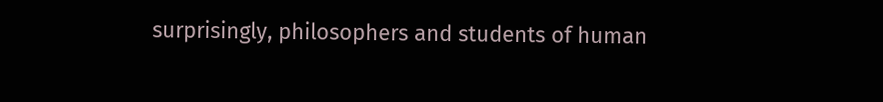surprisingly, philosophers and students of human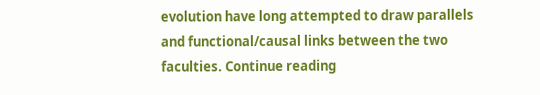evolution have long attempted to draw parallels and functional/causal links between the two faculties. Continue reading